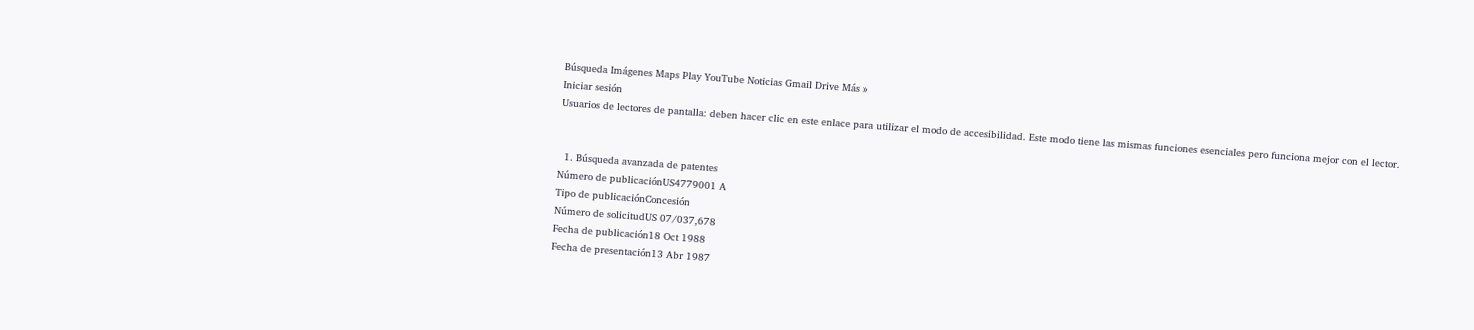Búsqueda Imágenes Maps Play YouTube Noticias Gmail Drive Más »
Iniciar sesión
Usuarios de lectores de pantalla: deben hacer clic en este enlace para utilizar el modo de accesibilidad. Este modo tiene las mismas funciones esenciales pero funciona mejor con el lector.


  1. Búsqueda avanzada de patentes
Número de publicaciónUS4779001 A
Tipo de publicaciónConcesión
Número de solicitudUS 07/037,678
Fecha de publicación18 Oct 1988
Fecha de presentación13 Abr 1987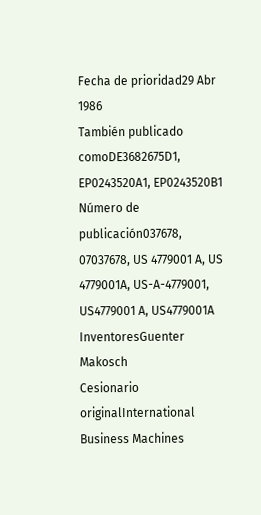Fecha de prioridad29 Abr 1986
También publicado comoDE3682675D1, EP0243520A1, EP0243520B1
Número de publicación037678, 07037678, US 4779001 A, US 4779001A, US-A-4779001, US4779001 A, US4779001A
InventoresGuenter Makosch
Cesionario originalInternational Business Machines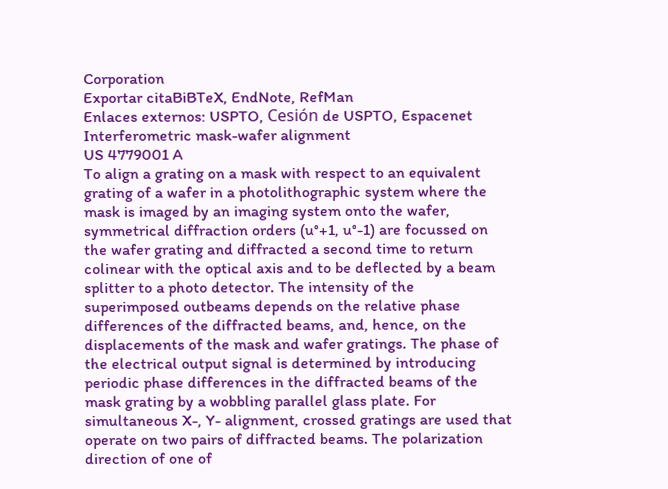Corporation
Exportar citaBiBTeX, EndNote, RefMan
Enlaces externos: USPTO, Cesión de USPTO, Espacenet
Interferometric mask-wafer alignment
US 4779001 A
To align a grating on a mask with respect to an equivalent grating of a wafer in a photolithographic system where the mask is imaged by an imaging system onto the wafer, symmetrical diffraction orders (u°+1, u°-1) are focussed on the wafer grating and diffracted a second time to return colinear with the optical axis and to be deflected by a beam splitter to a photo detector. The intensity of the superimposed outbeams depends on the relative phase differences of the diffracted beams, and, hence, on the displacements of the mask and wafer gratings. The phase of the electrical output signal is determined by introducing periodic phase differences in the diffracted beams of the mask grating by a wobbling parallel glass plate. For simultaneous X-, Y- alignment, crossed gratings are used that operate on two pairs of diffracted beams. The polarization direction of one of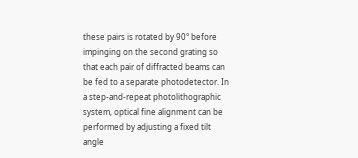these pairs is rotated by 90° before impinging on the second grating so that each pair of diffracted beams can be fed to a separate photodetector. In a step-and-repeat photolithographic system, optical fine alignment can be performed by adjusting a fixed tilt angle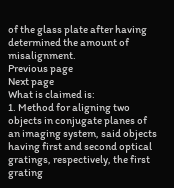of the glass plate after having determined the amount of misalignment.
Previous page
Next page
What is claimed is:
1. Method for aligning two objects in conjugate planes of an imaging system, said objects having first and second optical gratings, respectively, the first grating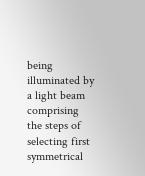being illuminated by a light beam comprising the steps of
selecting first symmetrical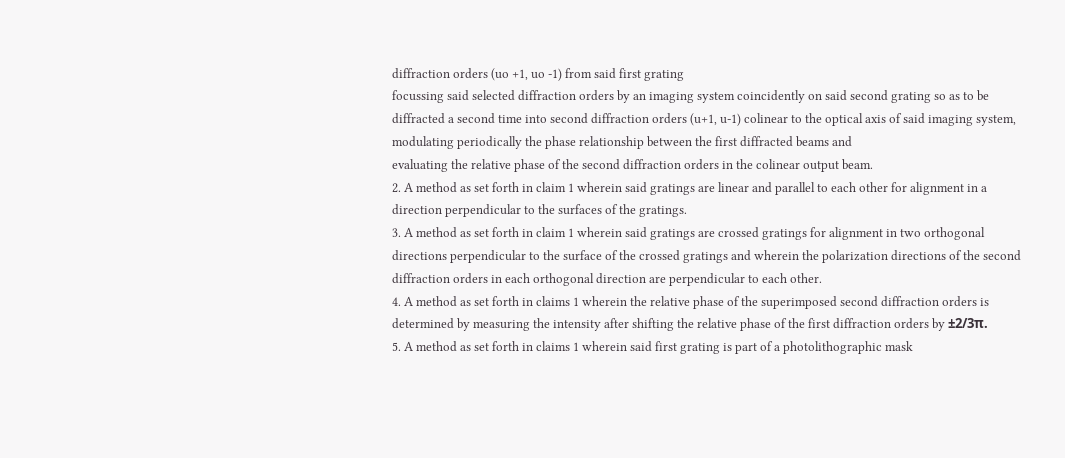diffraction orders (uo +1, uo -1) from said first grating
focussing said selected diffraction orders by an imaging system coincidently on said second grating so as to be diffracted a second time into second diffraction orders (u+1, u-1) colinear to the optical axis of said imaging system,
modulating periodically the phase relationship between the first diffracted beams and
evaluating the relative phase of the second diffraction orders in the colinear output beam.
2. A method as set forth in claim 1 wherein said gratings are linear and parallel to each other for alignment in a direction perpendicular to the surfaces of the gratings.
3. A method as set forth in claim 1 wherein said gratings are crossed gratings for alignment in two orthogonal directions perpendicular to the surface of the crossed gratings and wherein the polarization directions of the second diffraction orders in each orthogonal direction are perpendicular to each other.
4. A method as set forth in claims 1 wherein the relative phase of the superimposed second diffraction orders is determined by measuring the intensity after shifting the relative phase of the first diffraction orders by ±2/3π.
5. A method as set forth in claims 1 wherein said first grating is part of a photolithographic mask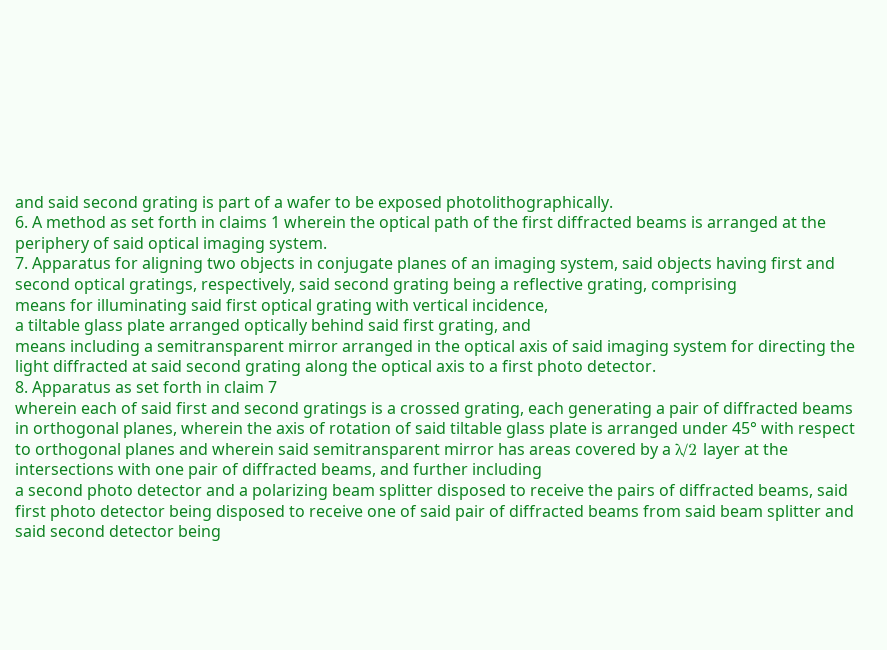and said second grating is part of a wafer to be exposed photolithographically.
6. A method as set forth in claims 1 wherein the optical path of the first diffracted beams is arranged at the periphery of said optical imaging system.
7. Apparatus for aligning two objects in conjugate planes of an imaging system, said objects having first and second optical gratings, respectively, said second grating being a reflective grating, comprising
means for illuminating said first optical grating with vertical incidence,
a tiltable glass plate arranged optically behind said first grating, and
means including a semitransparent mirror arranged in the optical axis of said imaging system for directing the light diffracted at said second grating along the optical axis to a first photo detector.
8. Apparatus as set forth in claim 7
wherein each of said first and second gratings is a crossed grating, each generating a pair of diffracted beams in orthogonal planes, wherein the axis of rotation of said tiltable glass plate is arranged under 45° with respect to orthogonal planes and wherein said semitransparent mirror has areas covered by a λ/2 layer at the intersections with one pair of diffracted beams, and further including
a second photo detector and a polarizing beam splitter disposed to receive the pairs of diffracted beams, said first photo detector being disposed to receive one of said pair of diffracted beams from said beam splitter and said second detector being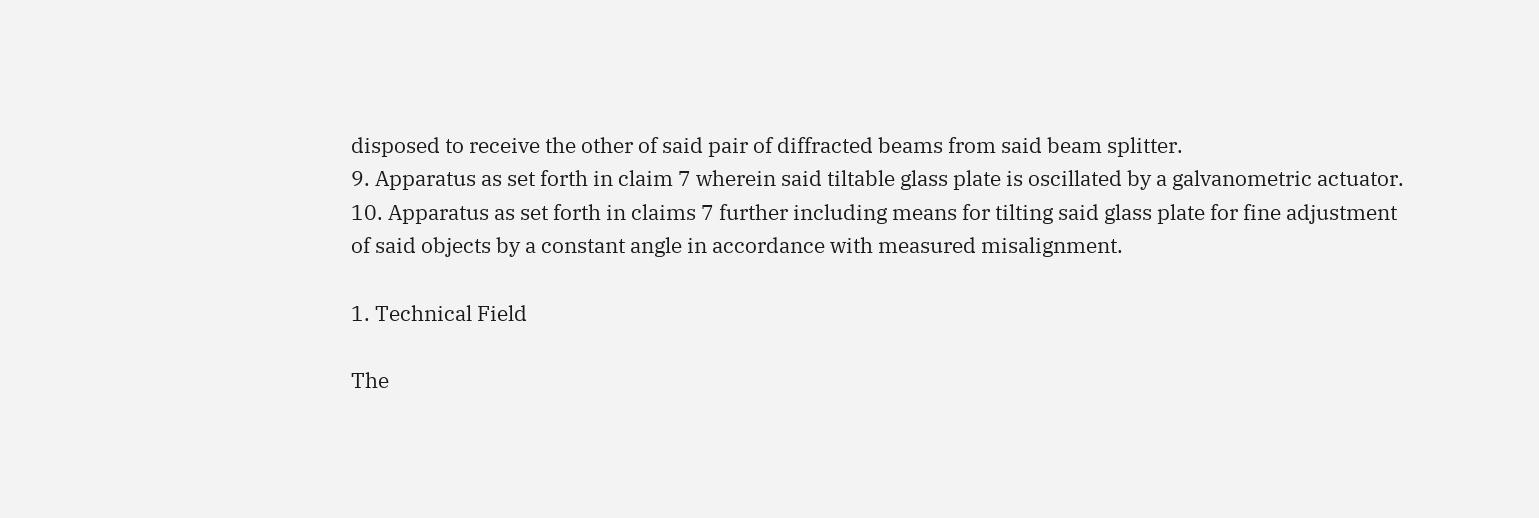disposed to receive the other of said pair of diffracted beams from said beam splitter.
9. Apparatus as set forth in claim 7 wherein said tiltable glass plate is oscillated by a galvanometric actuator.
10. Apparatus as set forth in claims 7 further including means for tilting said glass plate for fine adjustment of said objects by a constant angle in accordance with measured misalignment.

1. Technical Field

The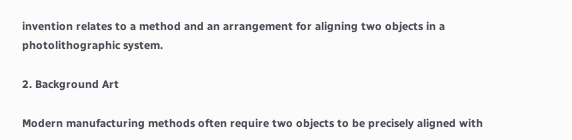invention relates to a method and an arrangement for aligning two objects in a photolithographic system.

2. Background Art

Modern manufacturing methods often require two objects to be precisely aligned with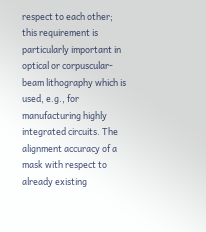respect to each other; this requirement is particularly important in optical or corpuscular-beam lithography which is used, e.g., for manufacturing highly integrated circuits. The alignment accuracy of a mask with respect to already existing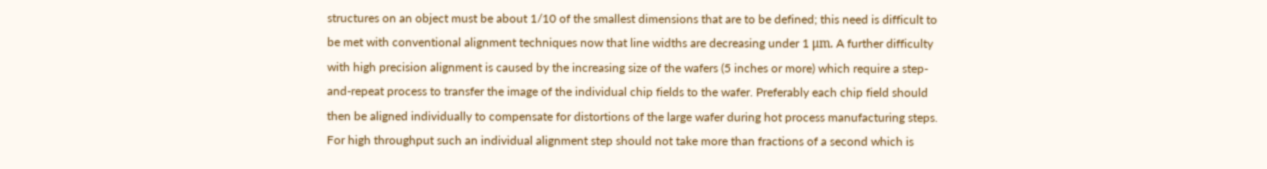structures on an object must be about 1/10 of the smallest dimensions that are to be defined; this need is difficult to be met with conventional alignment techniques now that line widths are decreasing under 1 μm. A further difficulty with high precision alignment is caused by the increasing size of the wafers (5 inches or more) which require a step-and-repeat process to transfer the image of the individual chip fields to the wafer. Preferably each chip field should then be aligned individually to compensate for distortions of the large wafer during hot process manufacturing steps. For high throughput such an individual alignment step should not take more than fractions of a second which is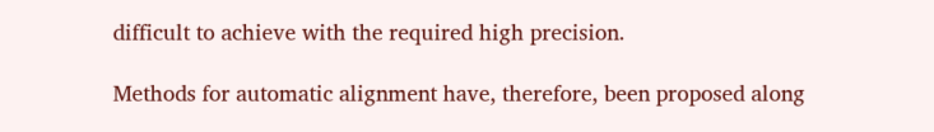difficult to achieve with the required high precision.

Methods for automatic alignment have, therefore, been proposed along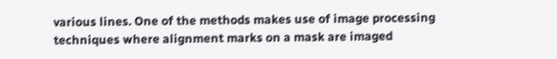various lines. One of the methods makes use of image processing techniques where alignment marks on a mask are imaged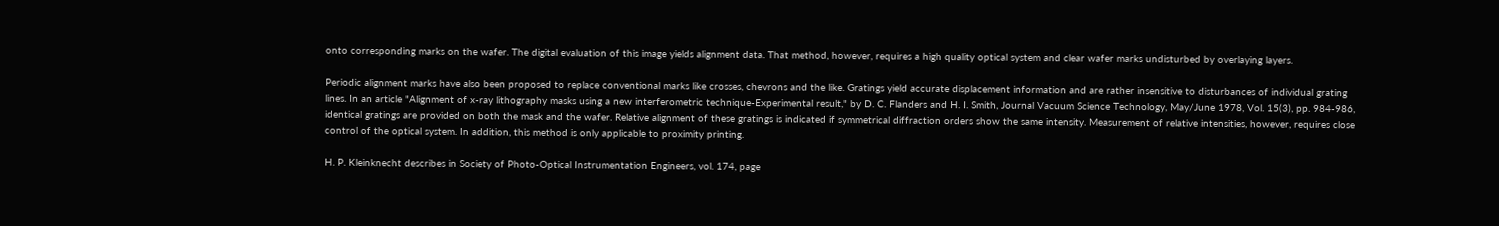onto corresponding marks on the wafer. The digital evaluation of this image yields alignment data. That method, however, requires a high quality optical system and clear wafer marks undisturbed by overlaying layers.

Periodic alignment marks have also been proposed to replace conventional marks like crosses, chevrons and the like. Gratings yield accurate displacement information and are rather insensitive to disturbances of individual grating lines. In an article "Alignment of x-ray lithography masks using a new interferometric technique-Experimental result," by D. C. Flanders and H. I. Smith, Journal Vacuum Science Technology, May/June 1978, Vol. 15(3), pp. 984-986, identical gratings are provided on both the mask and the wafer. Relative alignment of these gratings is indicated if symmetrical diffraction orders show the same intensity. Measurement of relative intensities, however, requires close control of the optical system. In addition, this method is only applicable to proximity printing.

H. P. Kleinknecht describes in Society of Photo-Optical Instrumentation Engineers, vol. 174, page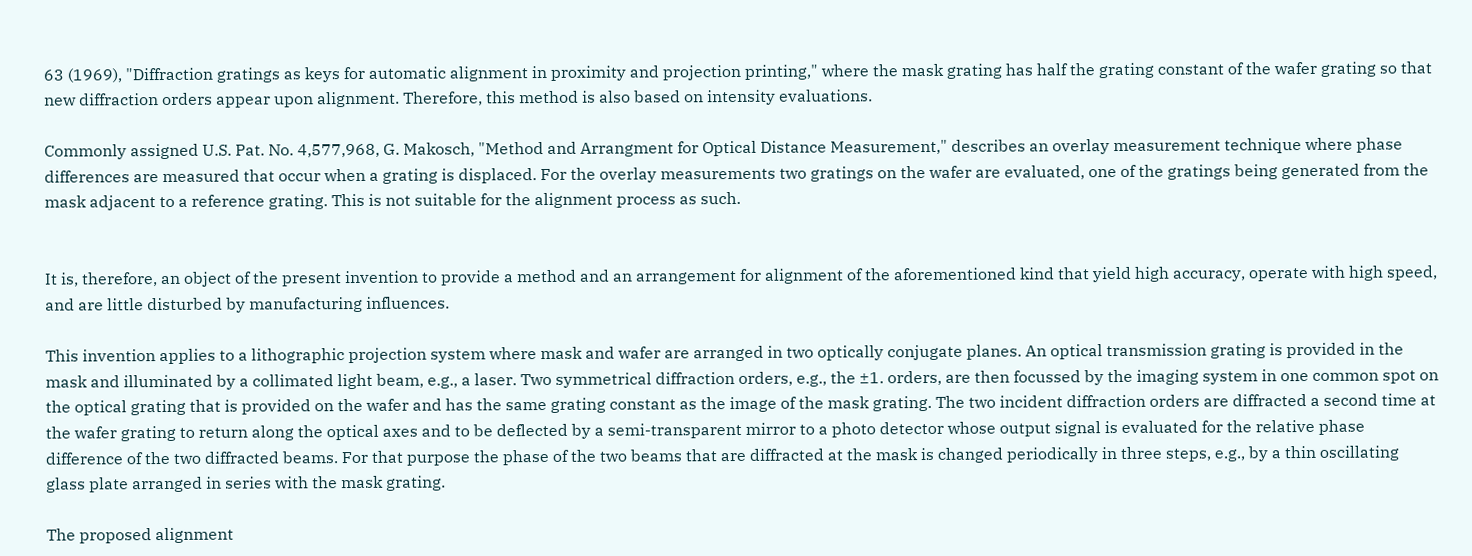63 (1969), "Diffraction gratings as keys for automatic alignment in proximity and projection printing," where the mask grating has half the grating constant of the wafer grating so that new diffraction orders appear upon alignment. Therefore, this method is also based on intensity evaluations.

Commonly assigned U.S. Pat. No. 4,577,968, G. Makosch, "Method and Arrangment for Optical Distance Measurement," describes an overlay measurement technique where phase differences are measured that occur when a grating is displaced. For the overlay measurements two gratings on the wafer are evaluated, one of the gratings being generated from the mask adjacent to a reference grating. This is not suitable for the alignment process as such.


It is, therefore, an object of the present invention to provide a method and an arrangement for alignment of the aforementioned kind that yield high accuracy, operate with high speed, and are little disturbed by manufacturing influences.

This invention applies to a lithographic projection system where mask and wafer are arranged in two optically conjugate planes. An optical transmission grating is provided in the mask and illuminated by a collimated light beam, e.g., a laser. Two symmetrical diffraction orders, e.g., the ±1. orders, are then focussed by the imaging system in one common spot on the optical grating that is provided on the wafer and has the same grating constant as the image of the mask grating. The two incident diffraction orders are diffracted a second time at the wafer grating to return along the optical axes and to be deflected by a semi-transparent mirror to a photo detector whose output signal is evaluated for the relative phase difference of the two diffracted beams. For that purpose the phase of the two beams that are diffracted at the mask is changed periodically in three steps, e.g., by a thin oscillating glass plate arranged in series with the mask grating.

The proposed alignment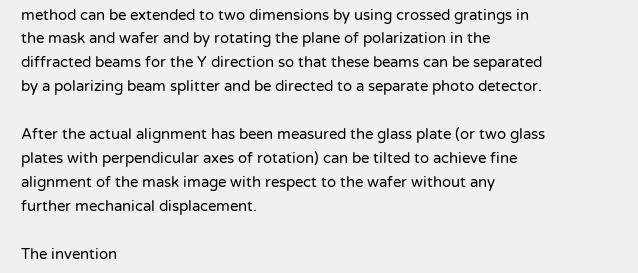method can be extended to two dimensions by using crossed gratings in the mask and wafer and by rotating the plane of polarization in the diffracted beams for the Y direction so that these beams can be separated by a polarizing beam splitter and be directed to a separate photo detector.

After the actual alignment has been measured the glass plate (or two glass plates with perpendicular axes of rotation) can be tilted to achieve fine alignment of the mask image with respect to the wafer without any further mechanical displacement.

The invention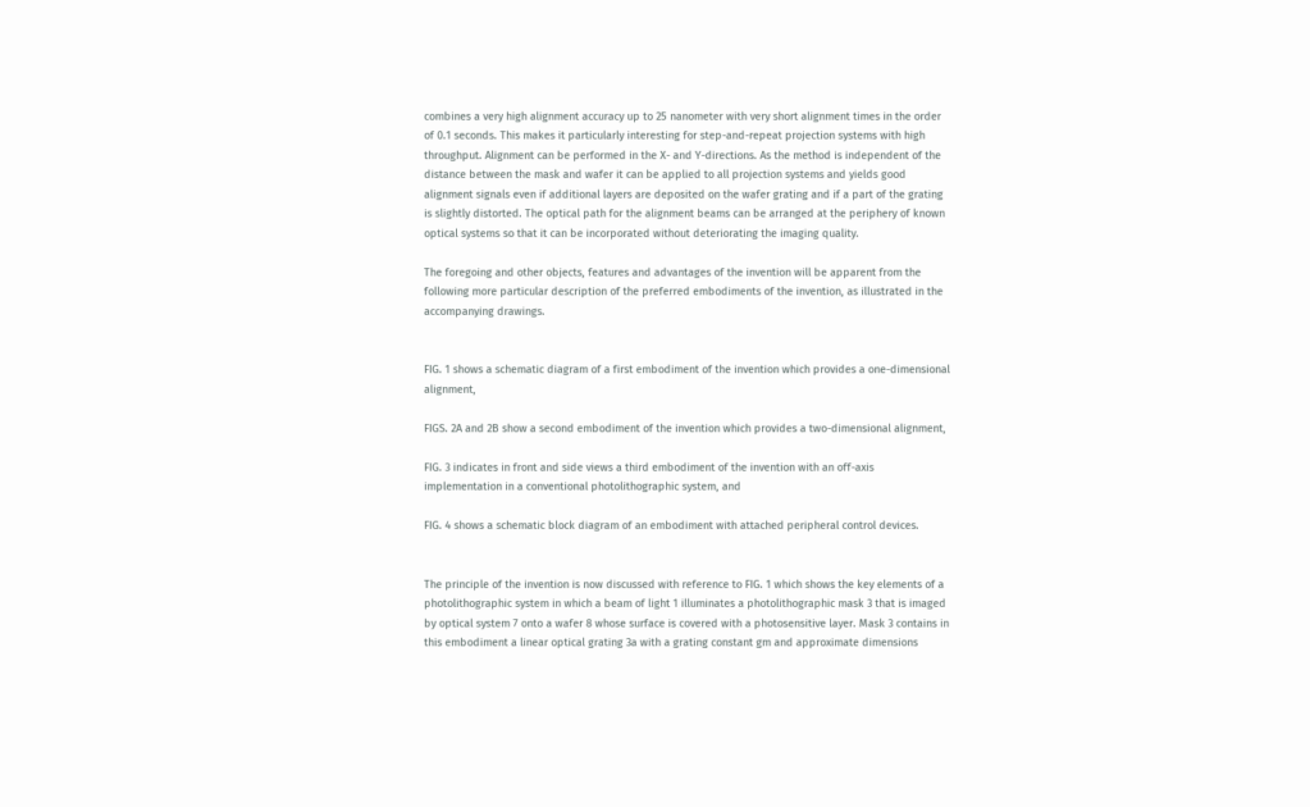combines a very high alignment accuracy up to 25 nanometer with very short alignment times in the order of 0.1 seconds. This makes it particularly interesting for step-and-repeat projection systems with high throughput. Alignment can be performed in the X- and Y-directions. As the method is independent of the distance between the mask and wafer it can be applied to all projection systems and yields good alignment signals even if additional layers are deposited on the wafer grating and if a part of the grating is slightly distorted. The optical path for the alignment beams can be arranged at the periphery of known optical systems so that it can be incorporated without deteriorating the imaging quality.

The foregoing and other objects, features and advantages of the invention will be apparent from the following more particular description of the preferred embodiments of the invention, as illustrated in the accompanying drawings.


FIG. 1 shows a schematic diagram of a first embodiment of the invention which provides a one-dimensional alignment,

FIGS. 2A and 2B show a second embodiment of the invention which provides a two-dimensional alignment,

FIG. 3 indicates in front and side views a third embodiment of the invention with an off-axis implementation in a conventional photolithographic system, and

FIG. 4 shows a schematic block diagram of an embodiment with attached peripheral control devices.


The principle of the invention is now discussed with reference to FIG. 1 which shows the key elements of a photolithographic system in which a beam of light 1 illuminates a photolithographic mask 3 that is imaged by optical system 7 onto a wafer 8 whose surface is covered with a photosensitive layer. Mask 3 contains in this embodiment a linear optical grating 3a with a grating constant gm and approximate dimensions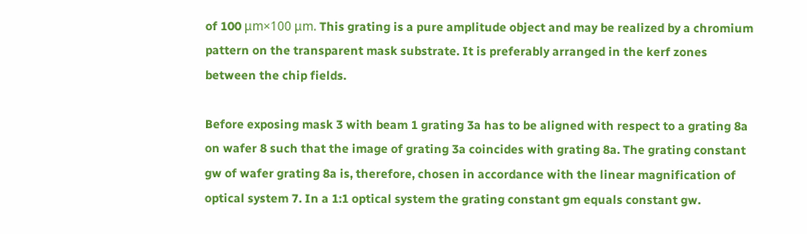of 100 μm×100 μm. This grating is a pure amplitude object and may be realized by a chromium pattern on the transparent mask substrate. It is preferably arranged in the kerf zones between the chip fields.

Before exposing mask 3 with beam 1 grating 3a has to be aligned with respect to a grating 8a on wafer 8 such that the image of grating 3a coincides with grating 8a. The grating constant gw of wafer grating 8a is, therefore, chosen in accordance with the linear magnification of optical system 7. In a 1:1 optical system the grating constant gm equals constant gw.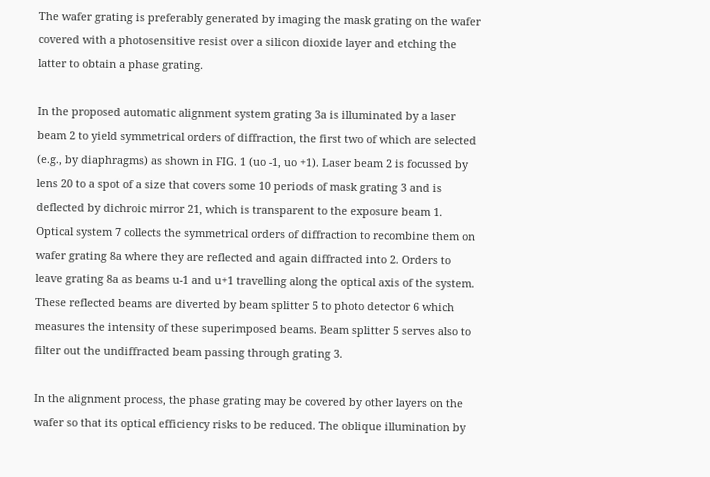The wafer grating is preferably generated by imaging the mask grating on the wafer covered with a photosensitive resist over a silicon dioxide layer and etching the latter to obtain a phase grating.

In the proposed automatic alignment system grating 3a is illuminated by a laser beam 2 to yield symmetrical orders of diffraction, the first two of which are selected (e.g., by diaphragms) as shown in FIG. 1 (uo -1, uo +1). Laser beam 2 is focussed by lens 20 to a spot of a size that covers some 10 periods of mask grating 3 and is deflected by dichroic mirror 21, which is transparent to the exposure beam 1. Optical system 7 collects the symmetrical orders of diffraction to recombine them on wafer grating 8a where they are reflected and again diffracted into 2. Orders to leave grating 8a as beams u-1 and u+1 travelling along the optical axis of the system. These reflected beams are diverted by beam splitter 5 to photo detector 6 which measures the intensity of these superimposed beams. Beam splitter 5 serves also to filter out the undiffracted beam passing through grating 3.

In the alignment process, the phase grating may be covered by other layers on the wafer so that its optical efficiency risks to be reduced. The oblique illumination by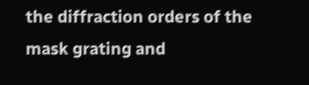the diffraction orders of the mask grating and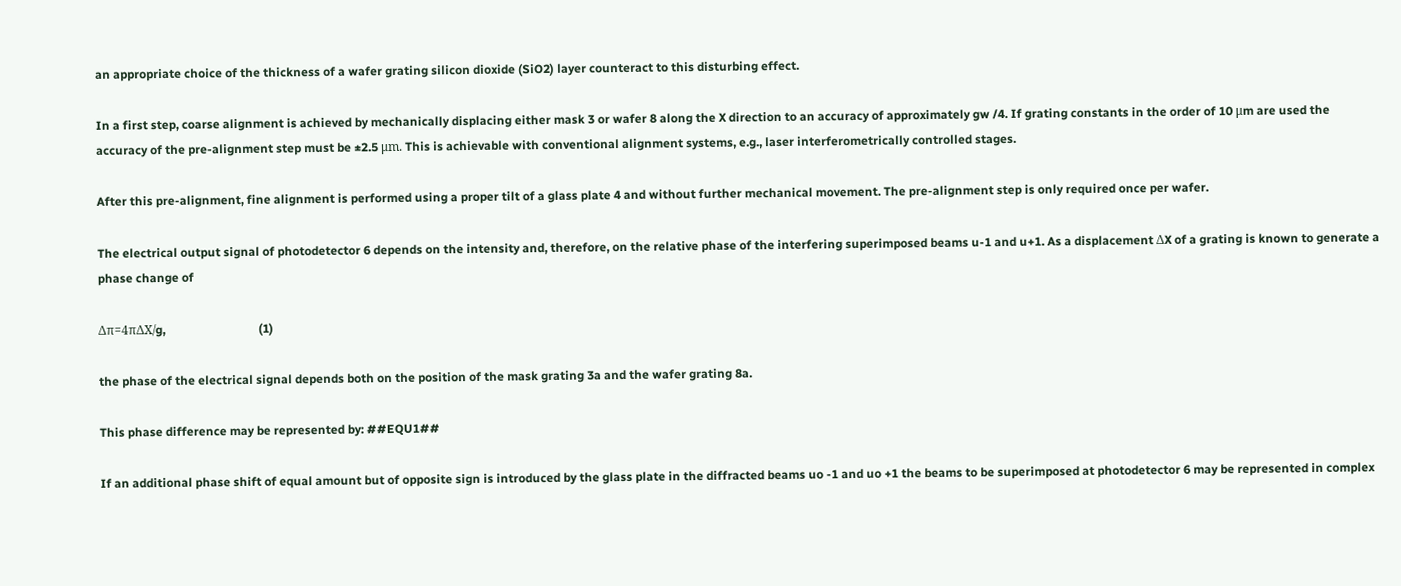an appropriate choice of the thickness of a wafer grating silicon dioxide (SiO2) layer counteract to this disturbing effect.

In a first step, coarse alignment is achieved by mechanically displacing either mask 3 or wafer 8 along the X direction to an accuracy of approximately gw /4. If grating constants in the order of 10 μm are used the accuracy of the pre-alignment step must be ±2.5 μm. This is achievable with conventional alignment systems, e.g., laser interferometrically controlled stages.

After this pre-alignment, fine alignment is performed using a proper tilt of a glass plate 4 and without further mechanical movement. The pre-alignment step is only required once per wafer.

The electrical output signal of photodetector 6 depends on the intensity and, therefore, on the relative phase of the interfering superimposed beams u-1 and u+1. As a displacement ΔX of a grating is known to generate a phase change of

Δπ=4πΔX/g,                               (1)

the phase of the electrical signal depends both on the position of the mask grating 3a and the wafer grating 8a.

This phase difference may be represented by: ##EQU1##

If an additional phase shift of equal amount but of opposite sign is introduced by the glass plate in the diffracted beams uo -1 and uo +1 the beams to be superimposed at photodetector 6 may be represented in complex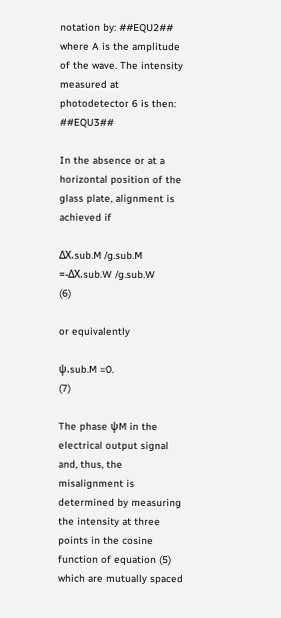notation by: ##EQU2## where A is the amplitude of the wave. The intensity measured at photodetector 6 is then: ##EQU3##

In the absence or at a horizontal position of the glass plate, alignment is achieved if

ΔX.sub.M /g.sub.M =-ΔX.sub.W /g.sub.W          (6)

or equivalently

ψ.sub.M =0.                                            (7)

The phase ψM in the electrical output signal and, thus, the misalignment is determined by measuring the intensity at three points in the cosine function of equation (5) which are mutually spaced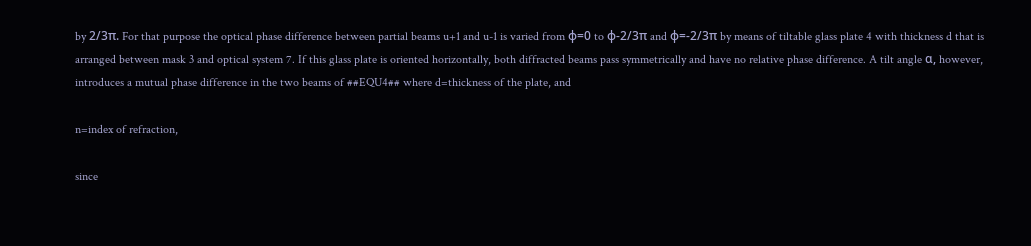by 2/3π. For that purpose the optical phase difference between partial beams u+1 and u-1 is varied from φ=0 to φ-2/3π and φ=-2/3π by means of tiltable glass plate 4 with thickness d that is arranged between mask 3 and optical system 7. If this glass plate is oriented horizontally, both diffracted beams pass symmetrically and have no relative phase difference. A tilt angle α, however, introduces a mutual phase difference in the two beams of ##EQU4## where d=thickness of the plate, and

n=index of refraction,

since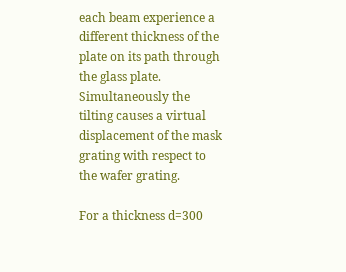each beam experience a different thickness of the plate on its path through the glass plate. Simultaneously the tilting causes a virtual displacement of the mask grating with respect to the wafer grating.

For a thickness d=300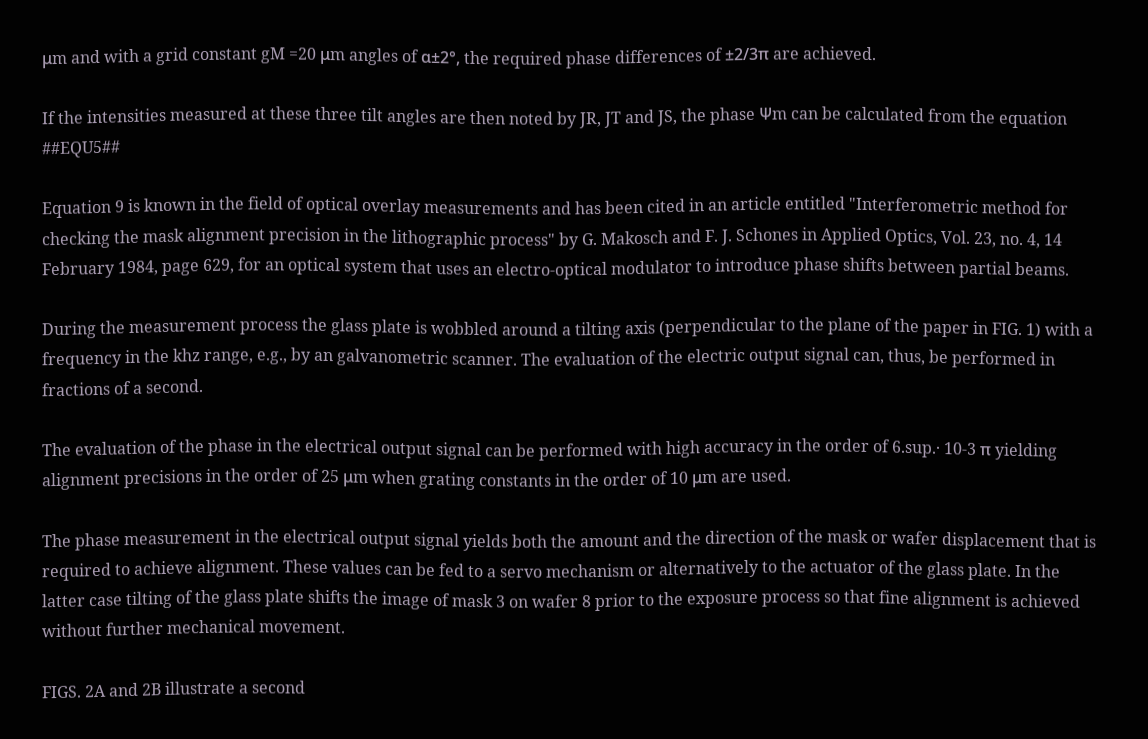μm and with a grid constant gM =20 μm angles of α±2°, the required phase differences of ±2/3π are achieved.

If the intensities measured at these three tilt angles are then noted by JR, JT and JS, the phase Ψm can be calculated from the equation ##EQU5##

Equation 9 is known in the field of optical overlay measurements and has been cited in an article entitled "Interferometric method for checking the mask alignment precision in the lithographic process" by G. Makosch and F. J. Schones in Applied Optics, Vol. 23, no. 4, 14 February 1984, page 629, for an optical system that uses an electro-optical modulator to introduce phase shifts between partial beams.

During the measurement process the glass plate is wobbled around a tilting axis (perpendicular to the plane of the paper in FIG. 1) with a frequency in the khz range, e.g., by an galvanometric scanner. The evaluation of the electric output signal can, thus, be performed in fractions of a second.

The evaluation of the phase in the electrical output signal can be performed with high accuracy in the order of 6.sup.· 10-3 π yielding alignment precisions in the order of 25 μm when grating constants in the order of 10 μm are used.

The phase measurement in the electrical output signal yields both the amount and the direction of the mask or wafer displacement that is required to achieve alignment. These values can be fed to a servo mechanism or alternatively to the actuator of the glass plate. In the latter case tilting of the glass plate shifts the image of mask 3 on wafer 8 prior to the exposure process so that fine alignment is achieved without further mechanical movement.

FIGS. 2A and 2B illustrate a second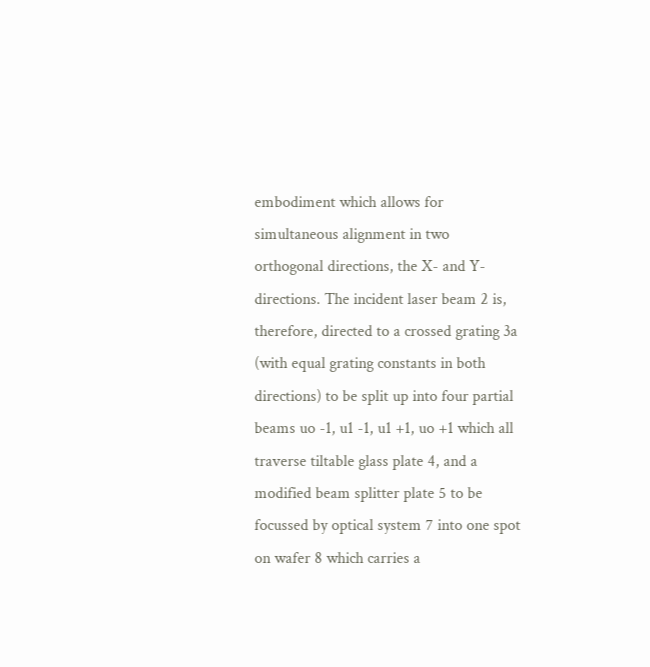embodiment which allows for simultaneous alignment in two orthogonal directions, the X- and Y-directions. The incident laser beam 2 is, therefore, directed to a crossed grating 3a (with equal grating constants in both directions) to be split up into four partial beams uo -1, u1 -1, u1 +1, uo +1 which all traverse tiltable glass plate 4, and a modified beam splitter plate 5 to be focussed by optical system 7 into one spot on wafer 8 which carries a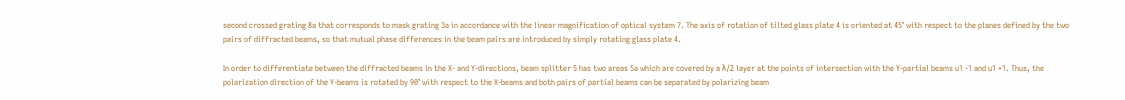second crossed grating 8a that corresponds to mask grating 3a in accordance with the linear magnification of optical system 7. The axis of rotation of tilted glass plate 4 is oriented at 45° with respect to the planes defined by the two pairs of diffracted beams, so that mutual phase differences in the beam pairs are introduced by simply rotating glass plate 4.

In order to differentiate between the diffracted beams in the X- and Y-directions, beam splitter 5 has two areas 5a which are covered by a λ/2 layer at the points of intersection with the Y-partial beams u1 -1 and u1 +1. Thus, the polarization direction of the Y-beams is rotated by 90° with respect to the X-beams and both pairs of partial beams can be separated by polarizing beam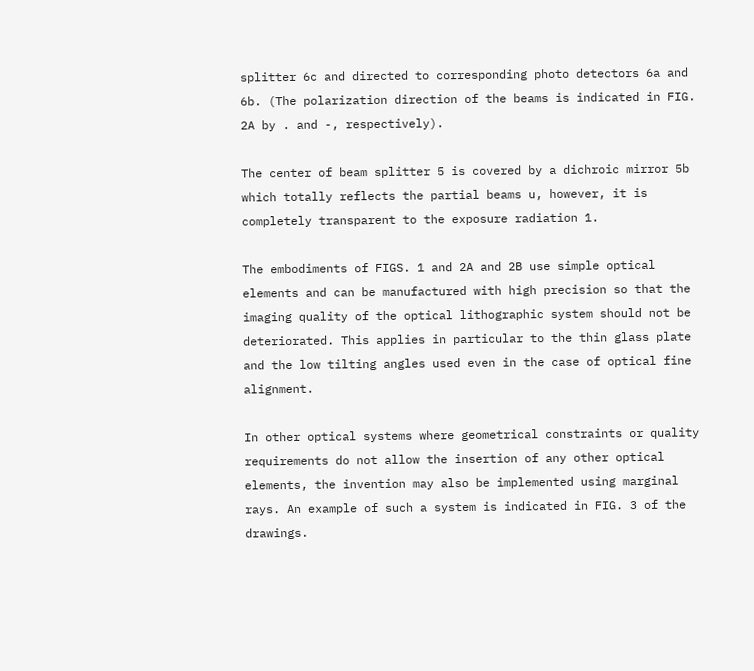splitter 6c and directed to corresponding photo detectors 6a and 6b. (The polarization direction of the beams is indicated in FIG. 2A by . and -, respectively).

The center of beam splitter 5 is covered by a dichroic mirror 5b which totally reflects the partial beams u, however, it is completely transparent to the exposure radiation 1.

The embodiments of FIGS. 1 and 2A and 2B use simple optical elements and can be manufactured with high precision so that the imaging quality of the optical lithographic system should not be deteriorated. This applies in particular to the thin glass plate and the low tilting angles used even in the case of optical fine alignment.

In other optical systems where geometrical constraints or quality requirements do not allow the insertion of any other optical elements, the invention may also be implemented using marginal rays. An example of such a system is indicated in FIG. 3 of the drawings.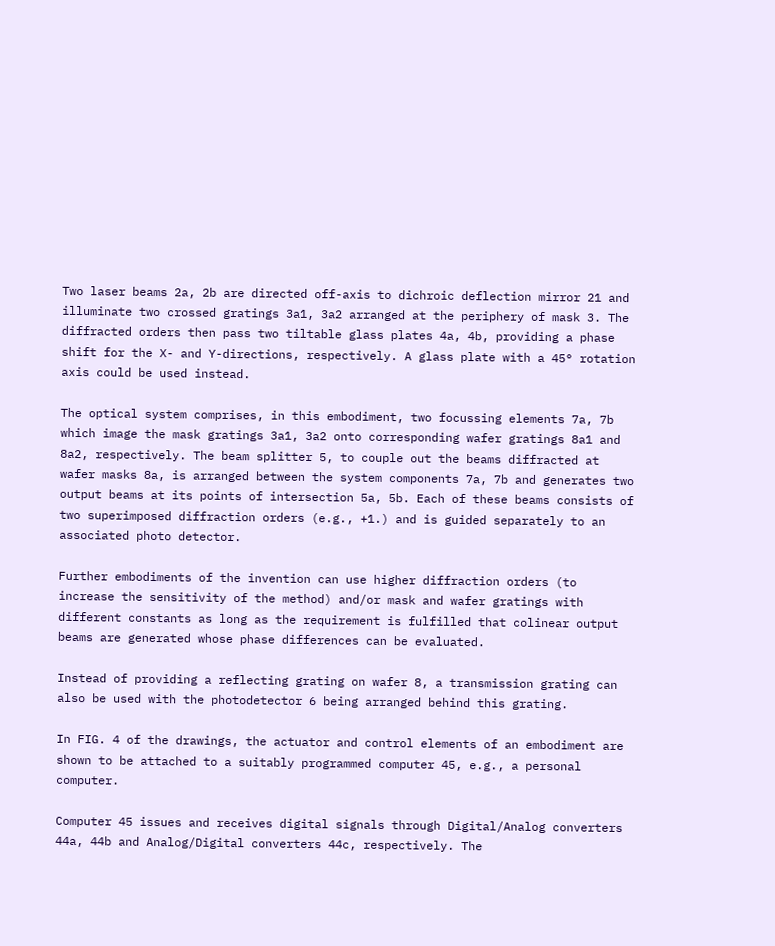Two laser beams 2a, 2b are directed off-axis to dichroic deflection mirror 21 and illuminate two crossed gratings 3a1, 3a2 arranged at the periphery of mask 3. The diffracted orders then pass two tiltable glass plates 4a, 4b, providing a phase shift for the X- and Y-directions, respectively. A glass plate with a 45° rotation axis could be used instead.

The optical system comprises, in this embodiment, two focussing elements 7a, 7b which image the mask gratings 3a1, 3a2 onto corresponding wafer gratings 8a1 and 8a2, respectively. The beam splitter 5, to couple out the beams diffracted at wafer masks 8a, is arranged between the system components 7a, 7b and generates two output beams at its points of intersection 5a, 5b. Each of these beams consists of two superimposed diffraction orders (e.g., +1.) and is guided separately to an associated photo detector.

Further embodiments of the invention can use higher diffraction orders (to increase the sensitivity of the method) and/or mask and wafer gratings with different constants as long as the requirement is fulfilled that colinear output beams are generated whose phase differences can be evaluated.

Instead of providing a reflecting grating on wafer 8, a transmission grating can also be used with the photodetector 6 being arranged behind this grating.

In FIG. 4 of the drawings, the actuator and control elements of an embodiment are shown to be attached to a suitably programmed computer 45, e.g., a personal computer.

Computer 45 issues and receives digital signals through Digital/Analog converters 44a, 44b and Analog/Digital converters 44c, respectively. The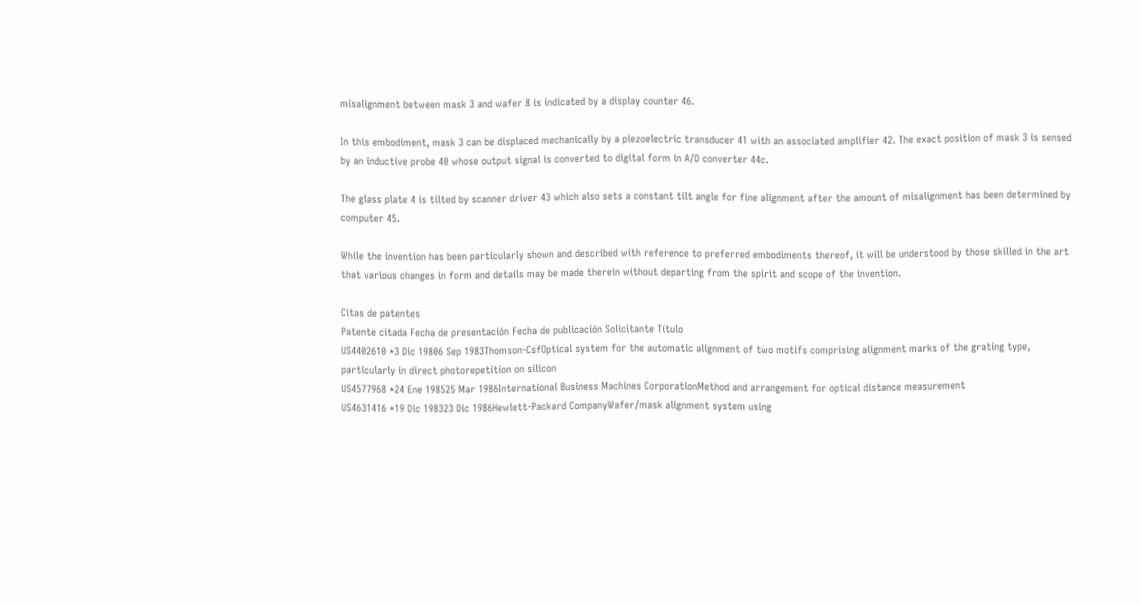misalignment between mask 3 and wafer 8 is indicated by a display counter 46.

In this embodiment, mask 3 can be displaced mechanically by a piezoelectric transducer 41 with an associated amplifier 42. The exact position of mask 3 is sensed by an inductive probe 40 whose output signal is converted to digital form in A/D converter 44c.

The glass plate 4 is tilted by scanner driver 43 which also sets a constant tilt angle for fine alignment after the amount of misalignment has been determined by computer 45.

While the invention has been particularly shown and described with reference to preferred embodiments thereof, it will be understood by those skilled in the art that various changes in form and details may be made therein without departing from the spirit and scope of the invention.

Citas de patentes
Patente citada Fecha de presentación Fecha de publicación Solicitante Título
US4402610 *3 Dic 19806 Sep 1983Thomson-CsfOptical system for the automatic alignment of two motifs comprising alignment marks of the grating type, particularly in direct photorepetition on silicon
US4577968 *24 Ene 198525 Mar 1986International Business Machines CorporationMethod and arrangement for optical distance measurement
US4631416 *19 Dic 198323 Dic 1986Hewlett-Packard CompanyWafer/mask alignment system using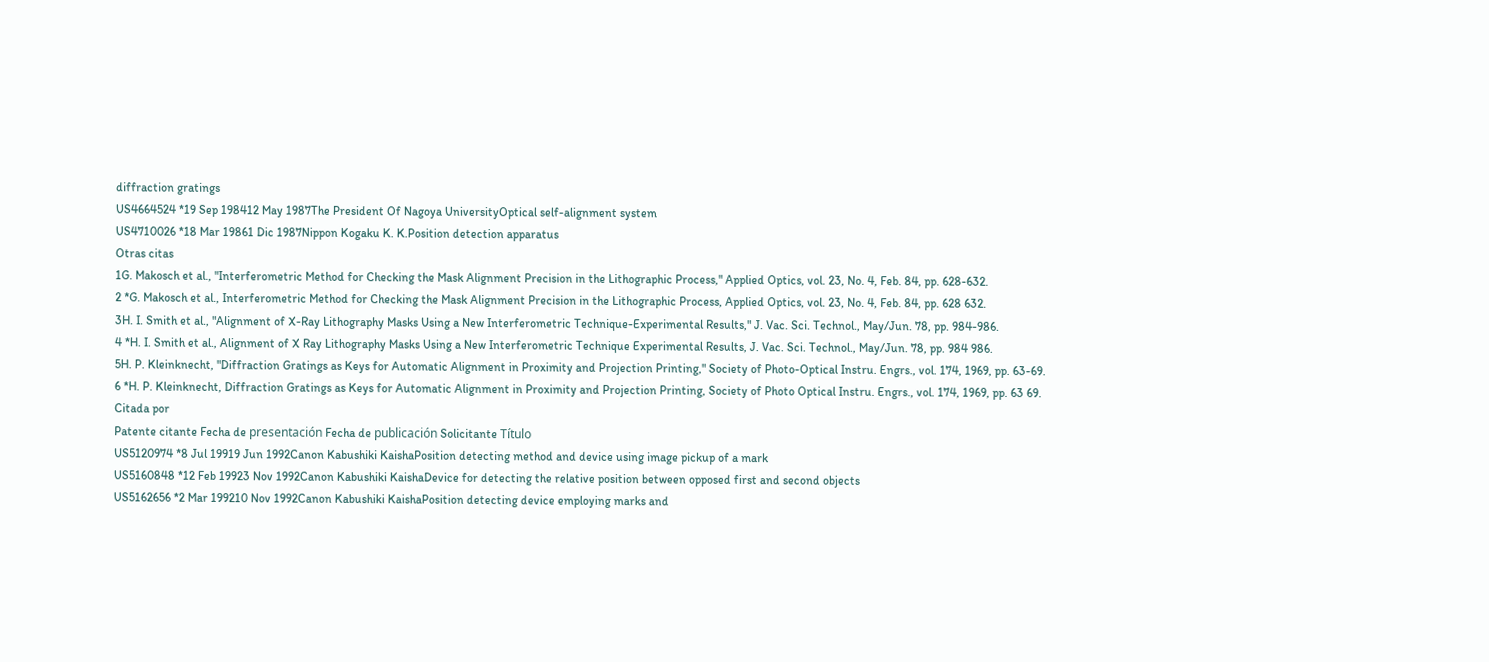diffraction gratings
US4664524 *19 Sep 198412 May 1987The President Of Nagoya UniversityOptical self-alignment system
US4710026 *18 Mar 19861 Dic 1987Nippon Kogaku K. K.Position detection apparatus
Otras citas
1G. Makosch et al., "Interferometric Method for Checking the Mask Alignment Precision in the Lithographic Process," Applied Optics, vol. 23, No. 4, Feb. 84, pp. 628-632.
2 *G. Makosch et al., Interferometric Method for Checking the Mask Alignment Precision in the Lithographic Process, Applied Optics, vol. 23, No. 4, Feb. 84, pp. 628 632.
3H. I. Smith et al., "Alignment of X-Ray Lithography Masks Using a New Interferometric Technique-Experimental Results," J. Vac. Sci. Technol., May/Jun. 78, pp. 984-986.
4 *H. I. Smith et al., Alignment of X Ray Lithography Masks Using a New Interferometric Technique Experimental Results, J. Vac. Sci. Technol., May/Jun. 78, pp. 984 986.
5H. P. Kleinknecht, "Diffraction Gratings as Keys for Automatic Alignment in Proximity and Projection Printing," Society of Photo-Optical Instru. Engrs., vol. 174, 1969, pp. 63-69.
6 *H. P. Kleinknecht, Diffraction Gratings as Keys for Automatic Alignment in Proximity and Projection Printing, Society of Photo Optical Instru. Engrs., vol. 174, 1969, pp. 63 69.
Citada por
Patente citante Fecha de presentación Fecha de publicación Solicitante Título
US5120974 *8 Jul 19919 Jun 1992Canon Kabushiki KaishaPosition detecting method and device using image pickup of a mark
US5160848 *12 Feb 19923 Nov 1992Canon Kabushiki KaishaDevice for detecting the relative position between opposed first and second objects
US5162656 *2 Mar 199210 Nov 1992Canon Kabushiki KaishaPosition detecting device employing marks and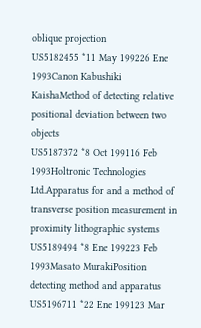oblique projection
US5182455 *11 May 199226 Ene 1993Canon Kabushiki KaishaMethod of detecting relative positional deviation between two objects
US5187372 *8 Oct 199116 Feb 1993Holtronic Technologies Ltd.Apparatus for and a method of transverse position measurement in proximity lithographic systems
US5189494 *8 Ene 199223 Feb 1993Masato MurakiPosition detecting method and apparatus
US5196711 *22 Ene 199123 Mar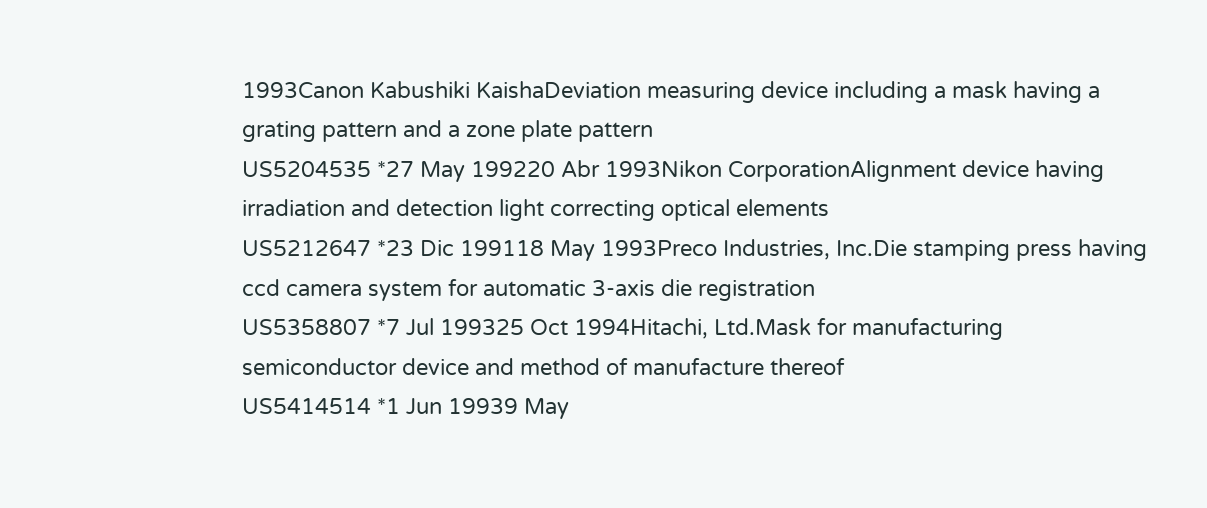1993Canon Kabushiki KaishaDeviation measuring device including a mask having a grating pattern and a zone plate pattern
US5204535 *27 May 199220 Abr 1993Nikon CorporationAlignment device having irradiation and detection light correcting optical elements
US5212647 *23 Dic 199118 May 1993Preco Industries, Inc.Die stamping press having ccd camera system for automatic 3-axis die registration
US5358807 *7 Jul 199325 Oct 1994Hitachi, Ltd.Mask for manufacturing semiconductor device and method of manufacture thereof
US5414514 *1 Jun 19939 May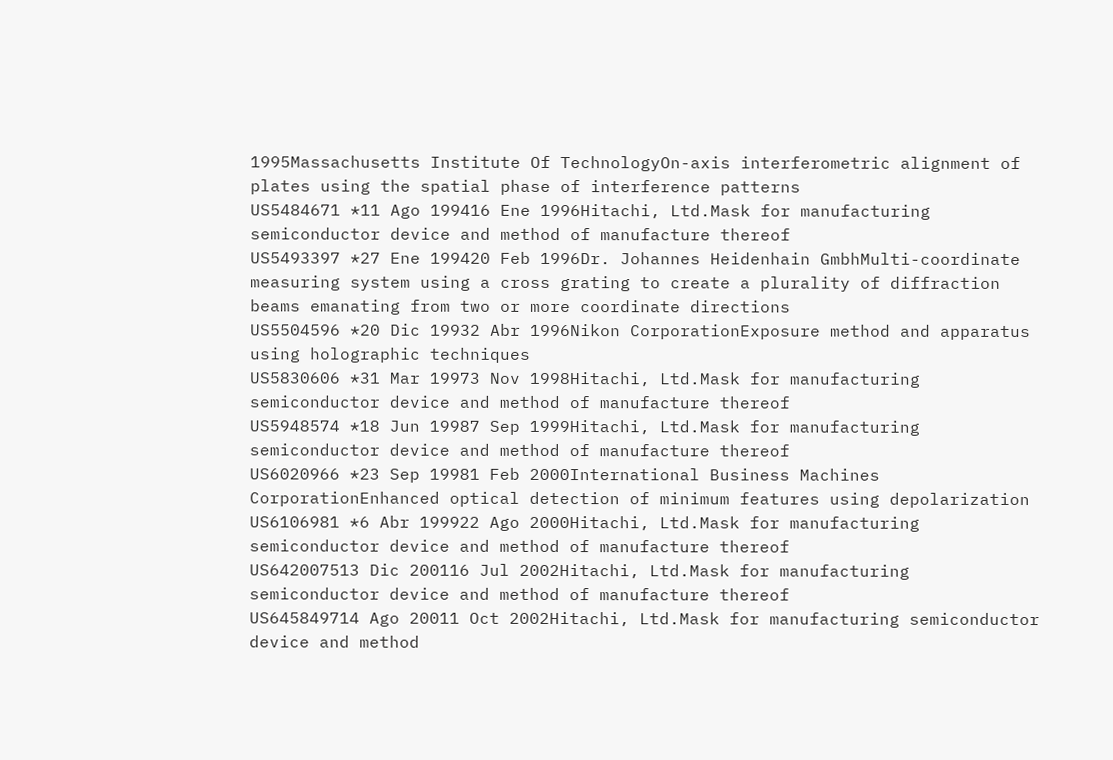1995Massachusetts Institute Of TechnologyOn-axis interferometric alignment of plates using the spatial phase of interference patterns
US5484671 *11 Ago 199416 Ene 1996Hitachi, Ltd.Mask for manufacturing semiconductor device and method of manufacture thereof
US5493397 *27 Ene 199420 Feb 1996Dr. Johannes Heidenhain GmbhMulti-coordinate measuring system using a cross grating to create a plurality of diffraction beams emanating from two or more coordinate directions
US5504596 *20 Dic 19932 Abr 1996Nikon CorporationExposure method and apparatus using holographic techniques
US5830606 *31 Mar 19973 Nov 1998Hitachi, Ltd.Mask for manufacturing semiconductor device and method of manufacture thereof
US5948574 *18 Jun 19987 Sep 1999Hitachi, Ltd.Mask for manufacturing semiconductor device and method of manufacture thereof
US6020966 *23 Sep 19981 Feb 2000International Business Machines CorporationEnhanced optical detection of minimum features using depolarization
US6106981 *6 Abr 199922 Ago 2000Hitachi, Ltd.Mask for manufacturing semiconductor device and method of manufacture thereof
US642007513 Dic 200116 Jul 2002Hitachi, Ltd.Mask for manufacturing semiconductor device and method of manufacture thereof
US645849714 Ago 20011 Oct 2002Hitachi, Ltd.Mask for manufacturing semiconductor device and method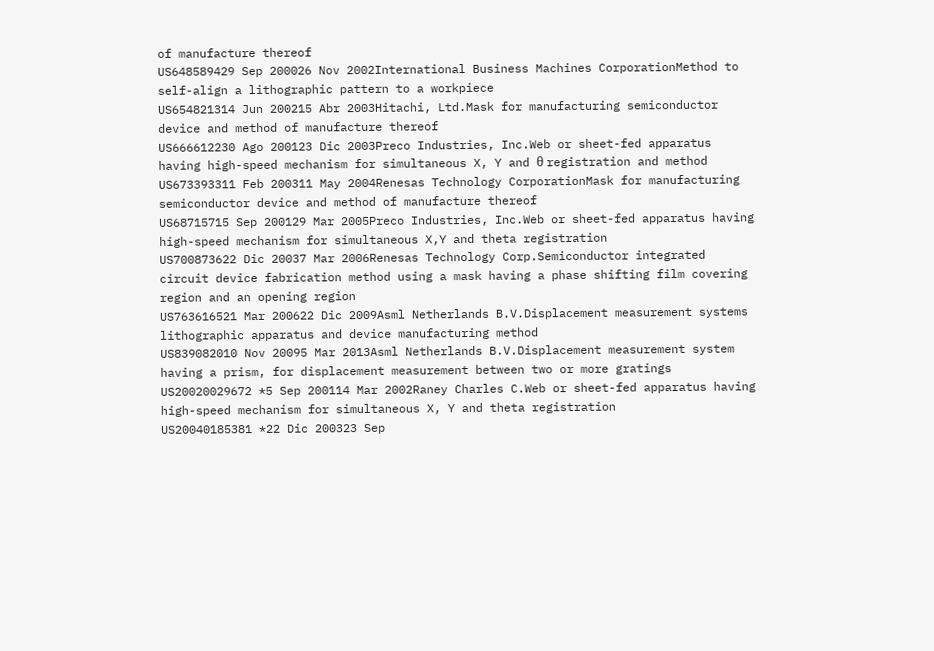of manufacture thereof
US648589429 Sep 200026 Nov 2002International Business Machines CorporationMethod to self-align a lithographic pattern to a workpiece
US654821314 Jun 200215 Abr 2003Hitachi, Ltd.Mask for manufacturing semiconductor device and method of manufacture thereof
US666612230 Ago 200123 Dic 2003Preco Industries, Inc.Web or sheet-fed apparatus having high-speed mechanism for simultaneous X, Y and θ registration and method
US673393311 Feb 200311 May 2004Renesas Technology CorporationMask for manufacturing semiconductor device and method of manufacture thereof
US68715715 Sep 200129 Mar 2005Preco Industries, Inc.Web or sheet-fed apparatus having high-speed mechanism for simultaneous X,Y and theta registration
US700873622 Dic 20037 Mar 2006Renesas Technology Corp.Semiconductor integrated circuit device fabrication method using a mask having a phase shifting film covering region and an opening region
US763616521 Mar 200622 Dic 2009Asml Netherlands B.V.Displacement measurement systems lithographic apparatus and device manufacturing method
US839082010 Nov 20095 Mar 2013Asml Netherlands B.V.Displacement measurement system having a prism, for displacement measurement between two or more gratings
US20020029672 *5 Sep 200114 Mar 2002Raney Charles C.Web or sheet-fed apparatus having high-speed mechanism for simultaneous X, Y and theta registration
US20040185381 *22 Dic 200323 Sep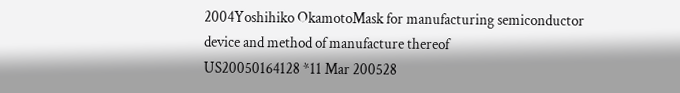2004Yoshihiko OkamotoMask for manufacturing semiconductor device and method of manufacture thereof
US20050164128 *11 Mar 200528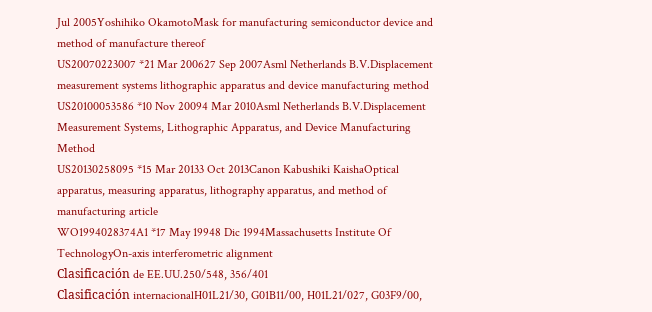Jul 2005Yoshihiko OkamotoMask for manufacturing semiconductor device and method of manufacture thereof
US20070223007 *21 Mar 200627 Sep 2007Asml Netherlands B.V.Displacement measurement systems lithographic apparatus and device manufacturing method
US20100053586 *10 Nov 20094 Mar 2010Asml Netherlands B.V.Displacement Measurement Systems, Lithographic Apparatus, and Device Manufacturing Method
US20130258095 *15 Mar 20133 Oct 2013Canon Kabushiki KaishaOptical apparatus, measuring apparatus, lithography apparatus, and method of manufacturing article
WO1994028374A1 *17 May 19948 Dic 1994Massachusetts Institute Of TechnologyOn-axis interferometric alignment
Clasificación de EE.UU.250/548, 356/401
Clasificación internacionalH01L21/30, G01B11/00, H01L21/027, G03F9/00,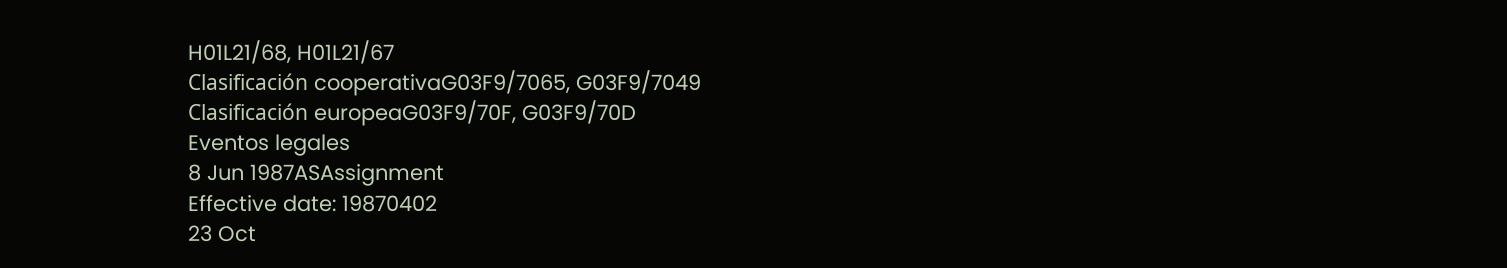H01L21/68, H01L21/67
Clasificación cooperativaG03F9/7065, G03F9/7049
Clasificación europeaG03F9/70F, G03F9/70D
Eventos legales
8 Jun 1987ASAssignment
Effective date: 19870402
23 Oct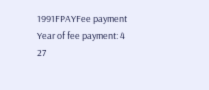1991FPAYFee payment
Year of fee payment: 4
27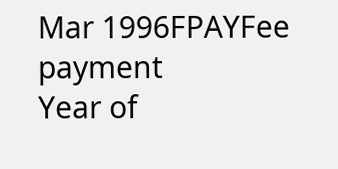Mar 1996FPAYFee payment
Year of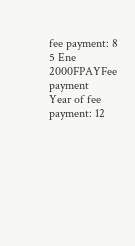fee payment: 8
5 Ene 2000FPAYFee payment
Year of fee payment: 12